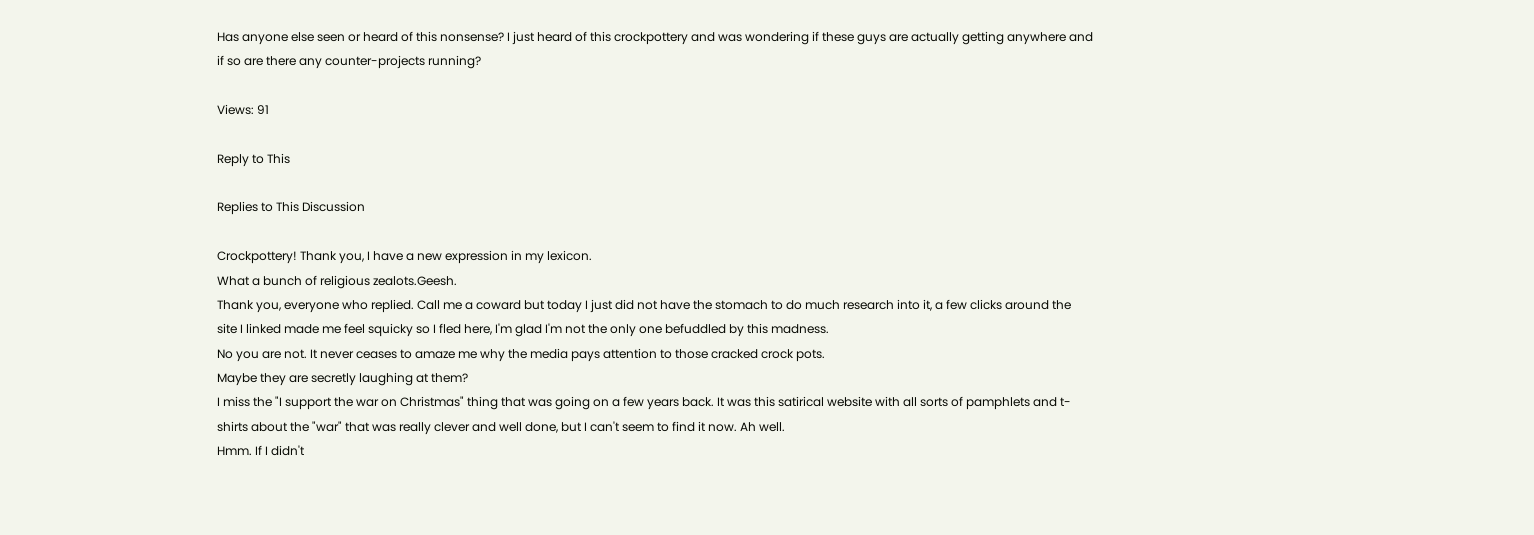Has anyone else seen or heard of this nonsense? I just heard of this crockpottery and was wondering if these guys are actually getting anywhere and if so are there any counter-projects running?

Views: 91

Reply to This

Replies to This Discussion

Crockpottery! Thank you, I have a new expression in my lexicon.
What a bunch of religious zealots.Geesh.
Thank you, everyone who replied. Call me a coward but today I just did not have the stomach to do much research into it, a few clicks around the site I linked made me feel squicky so I fled here, I'm glad I'm not the only one befuddled by this madness.
No you are not. It never ceases to amaze me why the media pays attention to those cracked crock pots.
Maybe they are secretly laughing at them?
I miss the "I support the war on Christmas" thing that was going on a few years back. It was this satirical website with all sorts of pamphlets and t-shirts about the "war" that was really clever and well done, but I can't seem to find it now. Ah well.
Hmm. If I didn't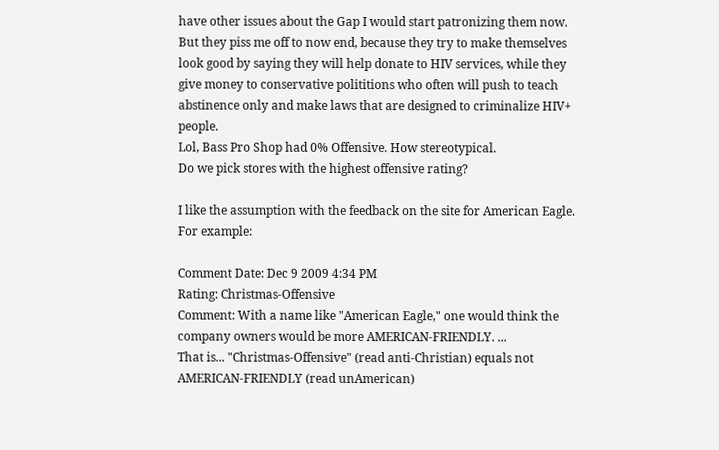have other issues about the Gap I would start patronizing them now. But they piss me off to now end, because they try to make themselves look good by saying they will help donate to HIV services, while they give money to conservative polititions who often will push to teach abstinence only and make laws that are designed to criminalize HIV+ people.
Lol, Bass Pro Shop had 0% Offensive. How stereotypical.
Do we pick stores with the highest offensive rating?

I like the assumption with the feedback on the site for American Eagle. For example:

Comment Date: Dec 9 2009 4:34 PM
Rating: Christmas-Offensive
Comment: With a name like "American Eagle," one would think the company owners would be more AMERICAN-FRIENDLY. ...
That is... "Christmas-Offensive" (read anti-Christian) equals not AMERICAN-FRIENDLY (read unAmerican)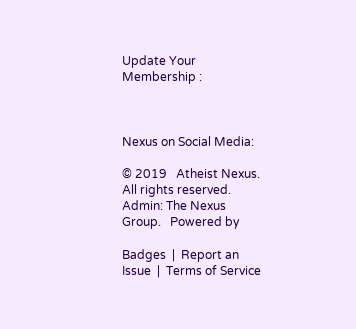Update Your Membership :



Nexus on Social Media:

© 2019   Atheist Nexus. All rights reserved. Admin: The Nexus Group.   Powered by

Badges  |  Report an Issue  |  Terms of Service